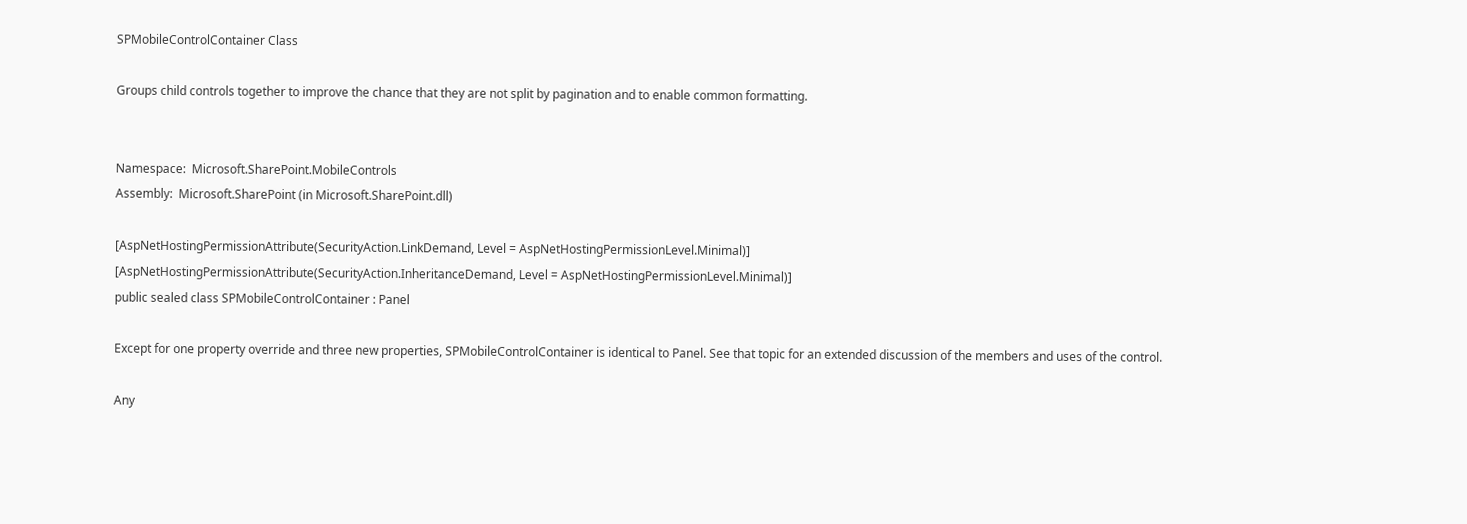SPMobileControlContainer Class

Groups child controls together to improve the chance that they are not split by pagination and to enable common formatting.


Namespace:  Microsoft.SharePoint.MobileControls
Assembly:  Microsoft.SharePoint (in Microsoft.SharePoint.dll)

[AspNetHostingPermissionAttribute(SecurityAction.LinkDemand, Level = AspNetHostingPermissionLevel.Minimal)]
[AspNetHostingPermissionAttribute(SecurityAction.InheritanceDemand, Level = AspNetHostingPermissionLevel.Minimal)]
public sealed class SPMobileControlContainer : Panel

Except for one property override and three new properties, SPMobileControlContainer is identical to Panel. See that topic for an extended discussion of the members and uses of the control.

Any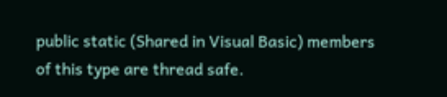public static (Shared in Visual Basic) members of this type are thread safe.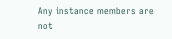Any instance members are not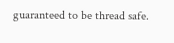guaranteed to be thread safe.